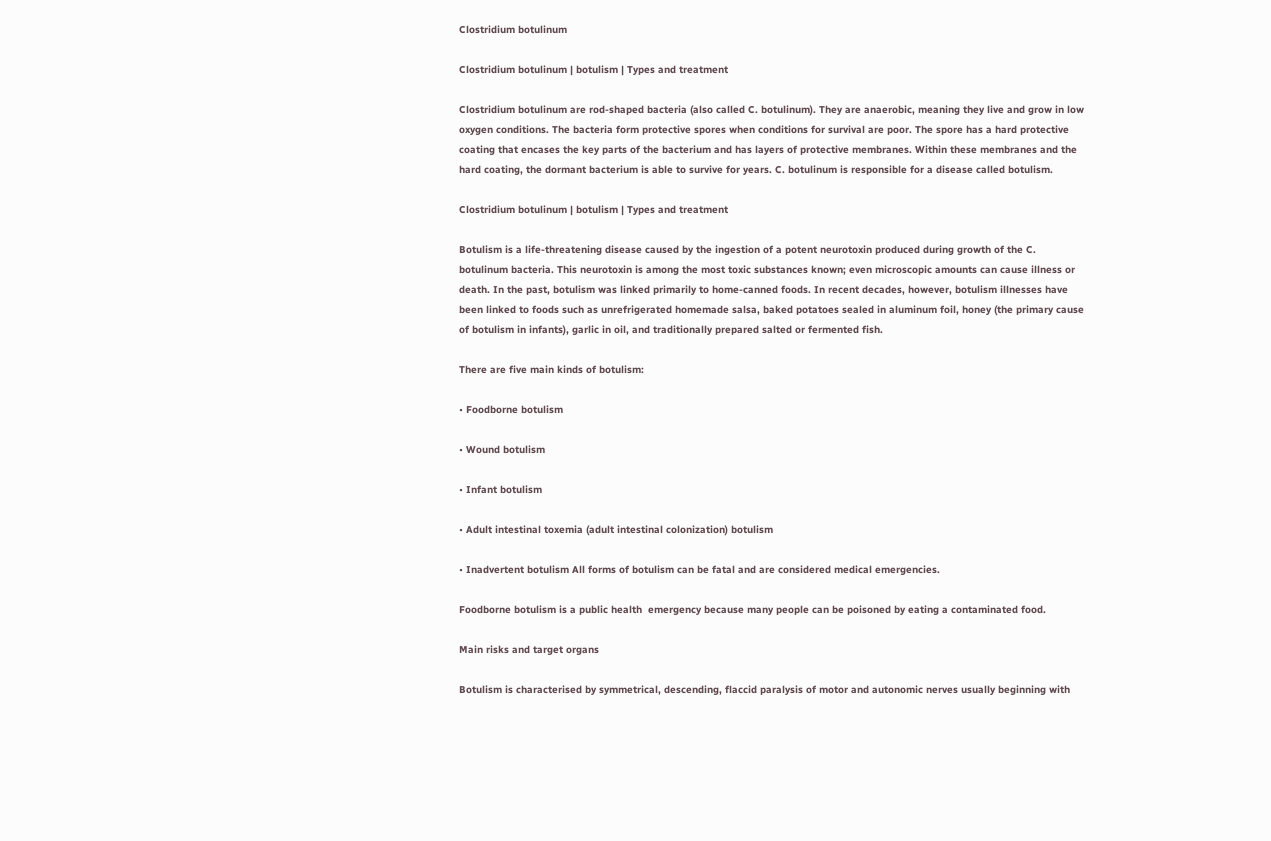Clostridium botulinum

Clostridium botulinum | botulism | Types and treatment

Clostridium botulinum are rod-shaped bacteria (also called C. botulinum). They are anaerobic, meaning they live and grow in low oxygen conditions. The bacteria form protective spores when conditions for survival are poor. The spore has a hard protective coating that encases the key parts of the bacterium and has layers of protective membranes. Within these membranes and the hard coating, the dormant bacterium is able to survive for years. C. botulinum is responsible for a disease called botulism.

Clostridium botulinum | botulism | Types and treatment

Botulism is a life-threatening disease caused by the ingestion of a potent neurotoxin produced during growth of the C. botulinum bacteria. This neurotoxin is among the most toxic substances known; even microscopic amounts can cause illness or death. In the past, botulism was linked primarily to home-canned foods. In recent decades, however, botulism illnesses have been linked to foods such as unrefrigerated homemade salsa, baked potatoes sealed in aluminum foil, honey (the primary cause of botulism in infants), garlic in oil, and traditionally prepared salted or fermented fish.

There are five main kinds of botulism:

• Foodborne botulism

• Wound botulism

• Infant botulism

• Adult intestinal toxemia (adult intestinal colonization) botulism

• Inadvertent botulism All forms of botulism can be fatal and are considered medical emergencies.

Foodborne botulism is a public health  emergency because many people can be poisoned by eating a contaminated food.

Main risks and target organs

Botulism is characterised by symmetrical, descending, flaccid paralysis of motor and autonomic nerves usually beginning with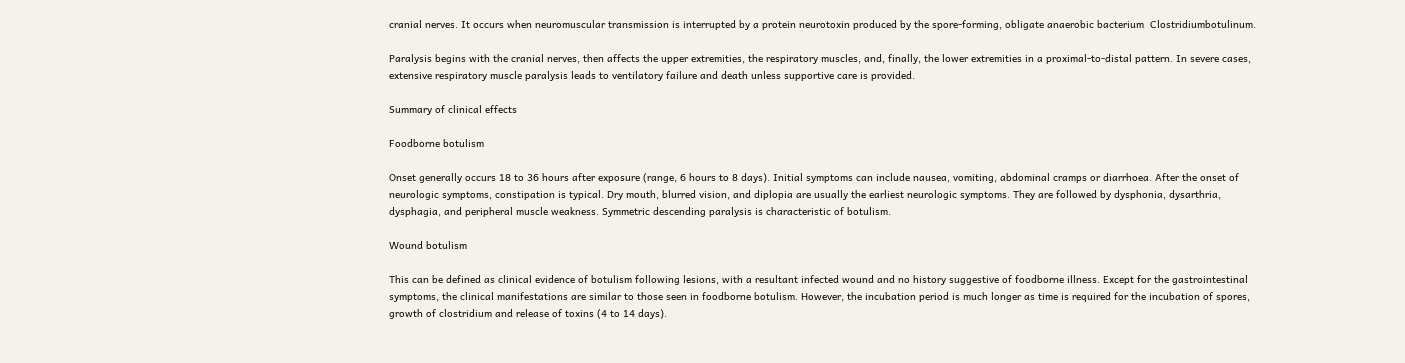cranial nerves. It occurs when neuromuscular transmission is interrupted by a protein neurotoxin produced by the spore-forming, obligate anaerobic bacterium  Clostridiumbotulinum.

Paralysis begins with the cranial nerves, then affects the upper extremities, the respiratory muscles, and, finally, the lower extremities in a proximal-to-distal pattern. In severe cases, extensive respiratory muscle paralysis leads to ventilatory failure and death unless supportive care is provided.

Summary of clinical effects

Foodborne botulism

Onset generally occurs 18 to 36 hours after exposure (range, 6 hours to 8 days). Initial symptoms can include nausea, vomiting, abdominal cramps or diarrhoea. After the onset of neurologic symptoms, constipation is typical. Dry mouth, blurred vision, and diplopia are usually the earliest neurologic symptoms. They are followed by dysphonia, dysarthria, dysphagia, and peripheral muscle weakness. Symmetric descending paralysis is characteristic of botulism.

Wound botulism

This can be defined as clinical evidence of botulism following lesions, with a resultant infected wound and no history suggestive of foodborne illness. Except for the gastrointestinal symptoms, the clinical manifestations are similar to those seen in foodborne botulism. However, the incubation period is much longer as time is required for the incubation of spores, growth of clostridium and release of toxins (4 to 14 days).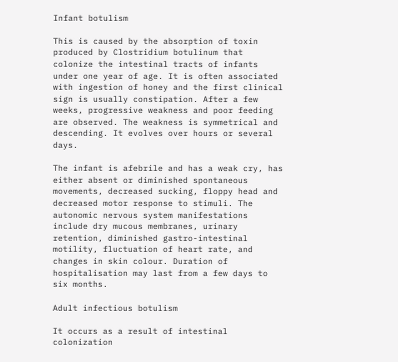Infant botulism

This is caused by the absorption of toxin produced by Clostridium botulinum that colonize the intestinal tracts of infants under one year of age. It is often associated with ingestion of honey and the first clinical sign is usually constipation. After a few weeks, progressive weakness and poor feeding are observed. The weakness is symmetrical and descending. It evolves over hours or several days.

The infant is afebrile and has a weak cry, has either absent or diminished spontaneous movements, decreased sucking, floppy head and decreased motor response to stimuli. The autonomic nervous system manifestations include dry mucous membranes, urinary retention, diminished gastro-intestinal motility, fluctuation of heart rate, and changes in skin colour. Duration of hospitalisation may last from a few days to six months.

Adult infectious botulism

It occurs as a result of intestinal colonization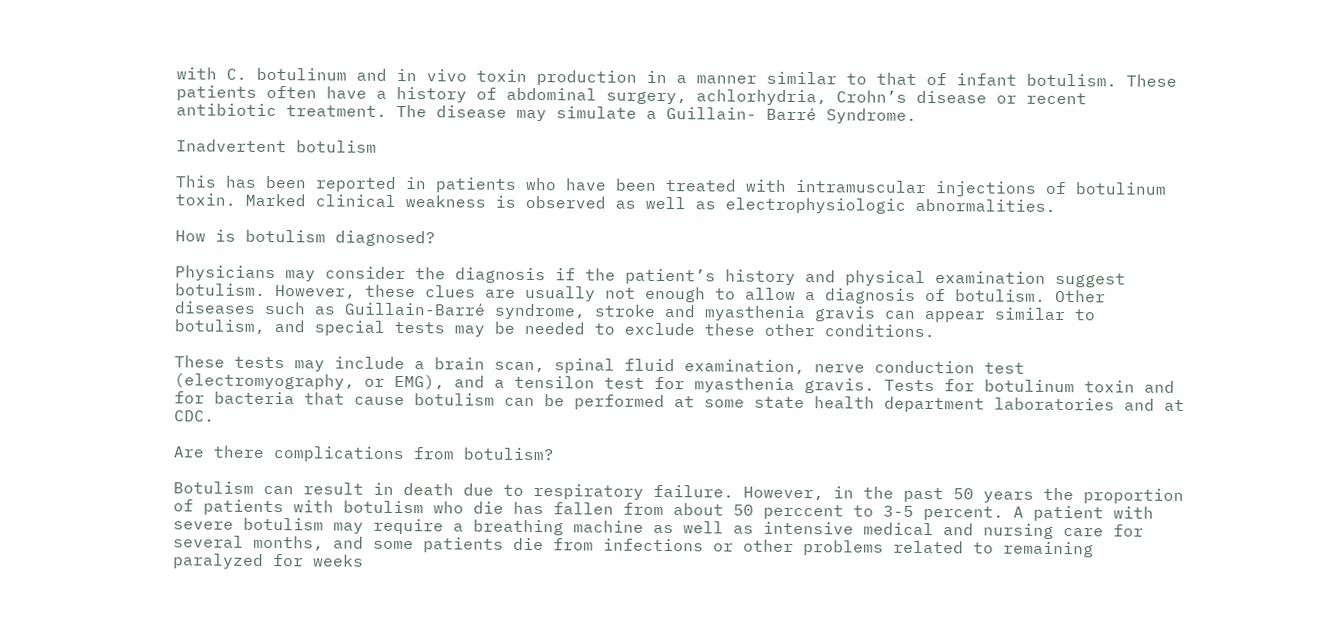with C. botulinum and in vivo toxin production in a manner similar to that of infant botulism. These patients often have a history of abdominal surgery, achlorhydria, Crohn’s disease or recent antibiotic treatment. The disease may simulate a Guillain- Barré Syndrome.

Inadvertent botulism

This has been reported in patients who have been treated with intramuscular injections of botulinum toxin. Marked clinical weakness is observed as well as electrophysiologic abnormalities.

How is botulism diagnosed?

Physicians may consider the diagnosis if the patient’s history and physical examination suggest botulism. However, these clues are usually not enough to allow a diagnosis of botulism. Other diseases such as Guillain-Barré syndrome, stroke and myasthenia gravis can appear similar to botulism, and special tests may be needed to exclude these other conditions.

These tests may include a brain scan, spinal fluid examination, nerve conduction test (electromyography, or EMG), and a tensilon test for myasthenia gravis. Tests for botulinum toxin and for bacteria that cause botulism can be performed at some state health department laboratories and at CDC.

Are there complications from botulism?

Botulism can result in death due to respiratory failure. However, in the past 50 years the proportion of patients with botulism who die has fallen from about 50 perccent to 3-5 percent. A patient with severe botulism may require a breathing machine as well as intensive medical and nursing care for several months, and some patients die from infections or other problems related to remaining paralyzed for weeks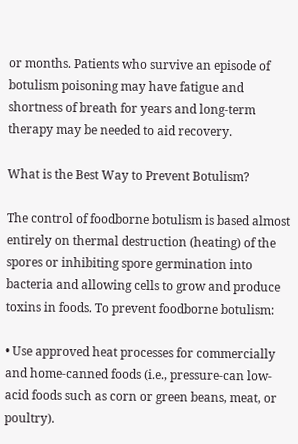or months. Patients who survive an episode of botulism poisoning may have fatigue and shortness of breath for years and long-term therapy may be needed to aid recovery.

What is the Best Way to Prevent Botulism?

The control of foodborne botulism is based almost entirely on thermal destruction (heating) of the spores or inhibiting spore germination into bacteria and allowing cells to grow and produce toxins in foods. To prevent foodborne botulism:

• Use approved heat processes for commercially and home-canned foods (i.e., pressure-can low-acid foods such as corn or green beans, meat, or poultry).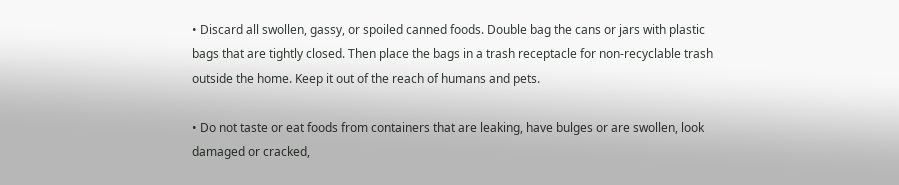• Discard all swollen, gassy, or spoiled canned foods. Double bag the cans or jars with plastic bags that are tightly closed. Then place the bags in a trash receptacle for non-recyclable trash outside the home. Keep it out of the reach of humans and pets.

• Do not taste or eat foods from containers that are leaking, have bulges or are swollen, look damaged or cracked,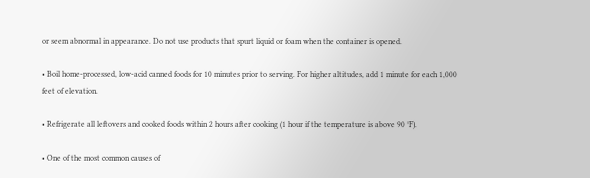or seem abnormal in appearance. Do not use products that spurt liquid or foam when the container is opened.

• Boil home-processed, low-acid canned foods for 10 minutes prior to serving. For higher altitudes, add 1 minute for each 1,000 feet of elevation.

• Refrigerate all leftovers and cooked foods within 2 hours after cooking (1 hour if the temperature is above 90 °F).

• One of the most common causes of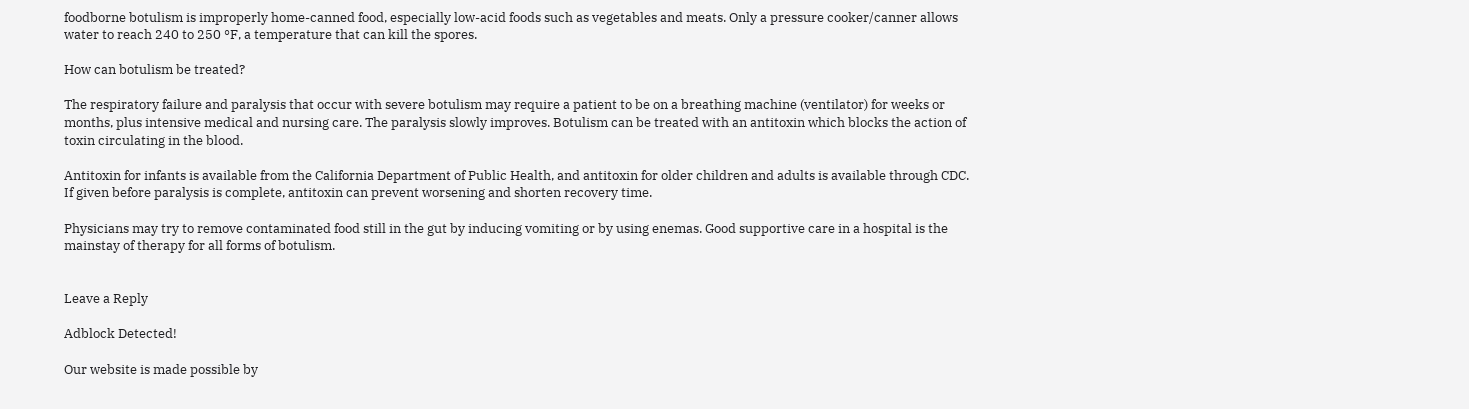foodborne botulism is improperly home-canned food, especially low-acid foods such as vegetables and meats. Only a pressure cooker/canner allows water to reach 240 to 250 °F, a temperature that can kill the spores.

How can botulism be treated?

The respiratory failure and paralysis that occur with severe botulism may require a patient to be on a breathing machine (ventilator) for weeks or months, plus intensive medical and nursing care. The paralysis slowly improves. Botulism can be treated with an antitoxin which blocks the action of toxin circulating in the blood.

Antitoxin for infants is available from the California Department of Public Health, and antitoxin for older children and adults is available through CDC. If given before paralysis is complete, antitoxin can prevent worsening and shorten recovery time.

Physicians may try to remove contaminated food still in the gut by inducing vomiting or by using enemas. Good supportive care in a hospital is the mainstay of therapy for all forms of botulism.


Leave a Reply

Adblock Detected!

Our website is made possible by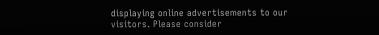displaying online advertisements to our visitors. Please consider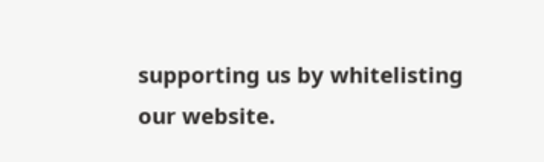supporting us by whitelisting our website.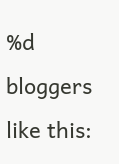%d bloggers like this: